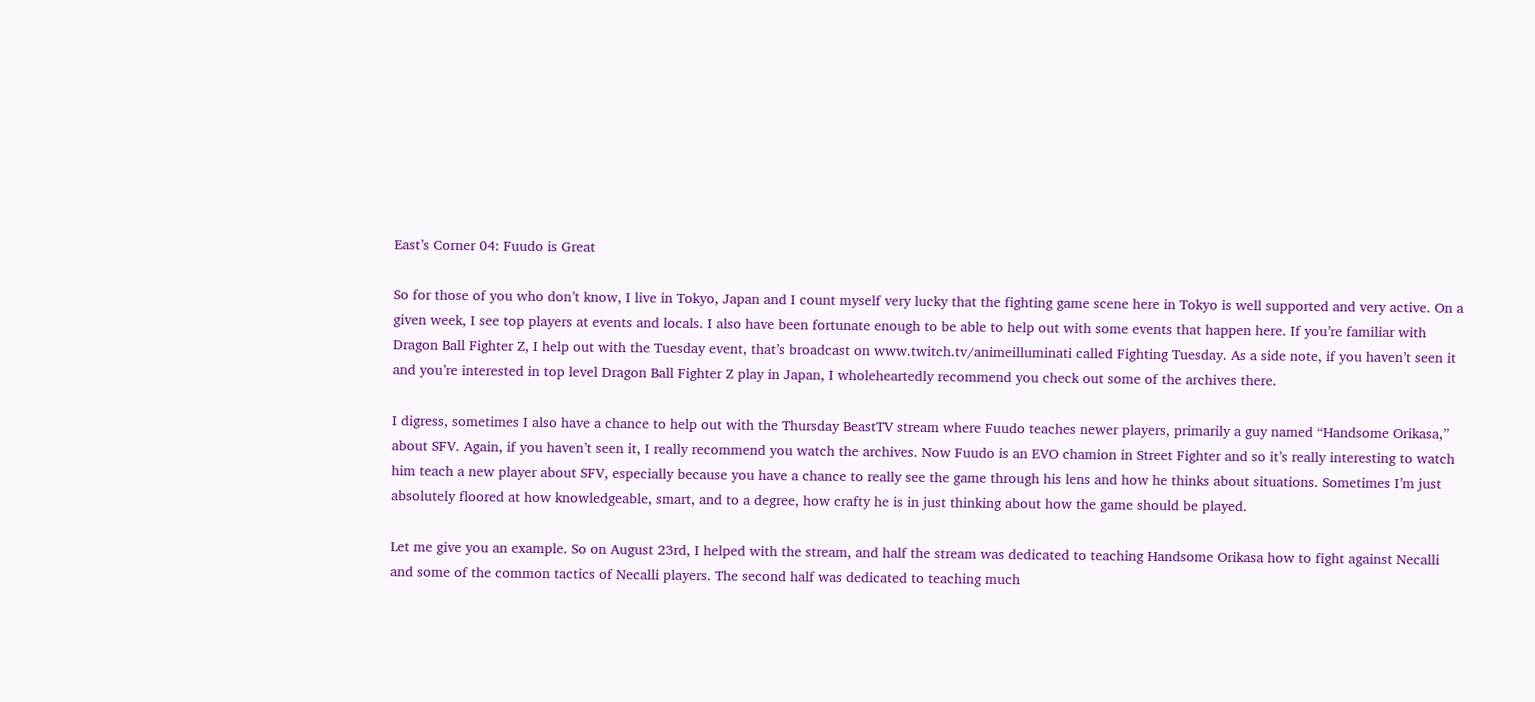East’s Corner 04: Fuudo is Great

So for those of you who don’t know, I live in Tokyo, Japan and I count myself very lucky that the fighting game scene here in Tokyo is well supported and very active. On a given week, I see top players at events and locals. I also have been fortunate enough to be able to help out with some events that happen here. If you’re familiar with Dragon Ball Fighter Z, I help out with the Tuesday event, that’s broadcast on www.twitch.tv/animeilluminati called Fighting Tuesday. As a side note, if you haven’t seen it and you’re interested in top level Dragon Ball Fighter Z play in Japan, I wholeheartedly recommend you check out some of the archives there.

I digress, sometimes I also have a chance to help out with the Thursday BeastTV stream where Fuudo teaches newer players, primarily a guy named “Handsome Orikasa,” about SFV. Again, if you haven’t seen it, I really recommend you watch the archives. Now Fuudo is an EVO chamion in Street Fighter and so it’s really interesting to watch him teach a new player about SFV, especially because you have a chance to really see the game through his lens and how he thinks about situations. Sometimes I’m just absolutely floored at how knowledgeable, smart, and to a degree, how crafty he is in just thinking about how the game should be played.

Let me give you an example. So on August 23rd, I helped with the stream, and half the stream was dedicated to teaching Handsome Orikasa how to fight against Necalli and some of the common tactics of Necalli players. The second half was dedicated to teaching much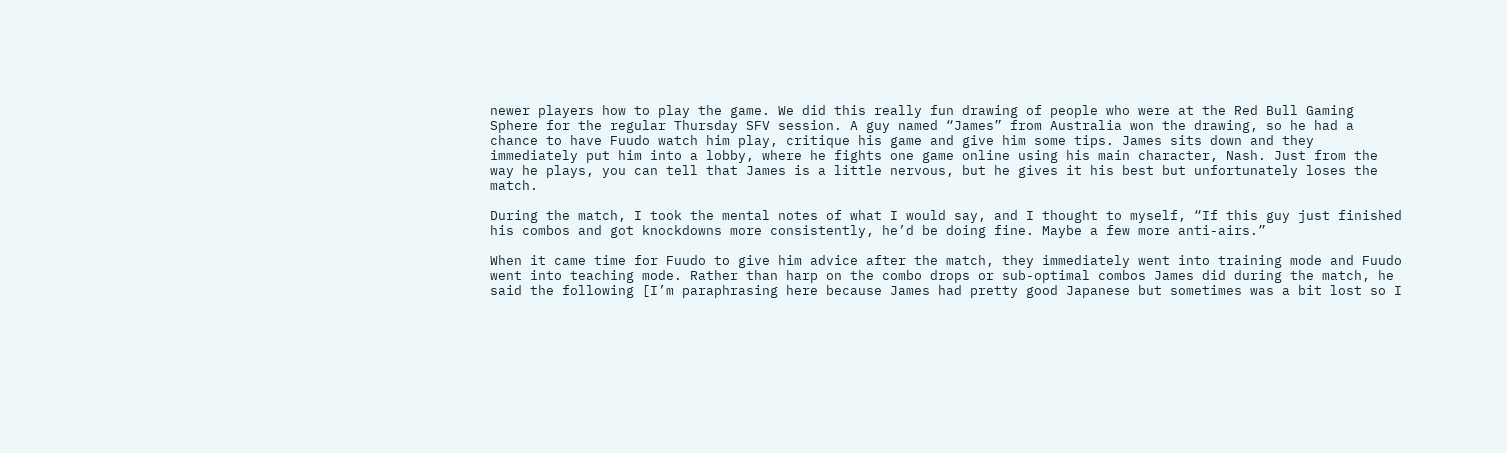newer players how to play the game. We did this really fun drawing of people who were at the Red Bull Gaming Sphere for the regular Thursday SFV session. A guy named “James” from Australia won the drawing, so he had a chance to have Fuudo watch him play, critique his game and give him some tips. James sits down and they immediately put him into a lobby, where he fights one game online using his main character, Nash. Just from the way he plays, you can tell that James is a little nervous, but he gives it his best but unfortunately loses the match.

During the match, I took the mental notes of what I would say, and I thought to myself, “If this guy just finished his combos and got knockdowns more consistently, he’d be doing fine. Maybe a few more anti-airs.”

When it came time for Fuudo to give him advice after the match, they immediately went into training mode and Fuudo went into teaching mode. Rather than harp on the combo drops or sub-optimal combos James did during the match, he said the following [I’m paraphrasing here because James had pretty good Japanese but sometimes was a bit lost so I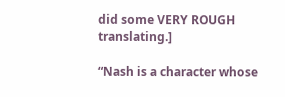did some VERY ROUGH translating.]

“Nash is a character whose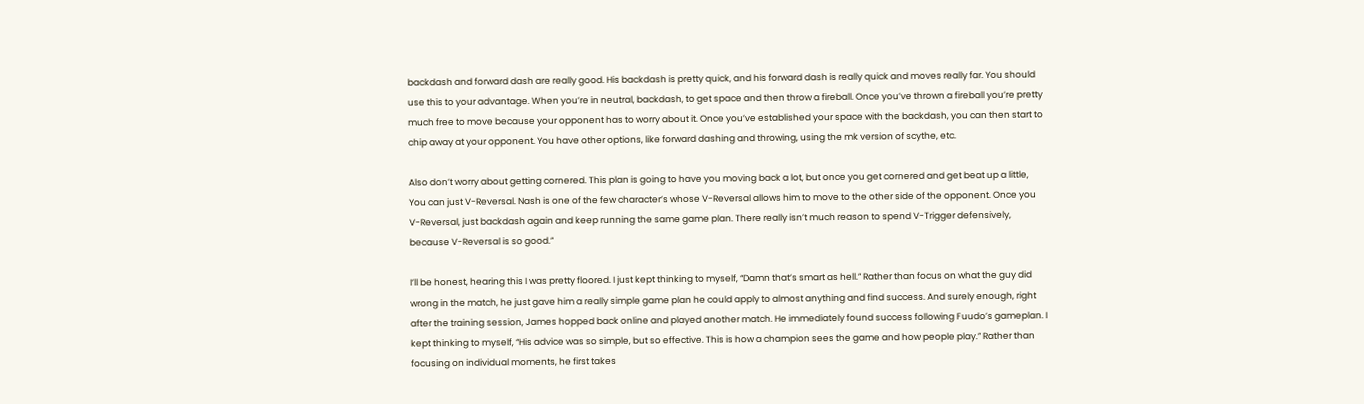backdash and forward dash are really good. His backdash is pretty quick, and his forward dash is really quick and moves really far. You should use this to your advantage. When you’re in neutral, backdash, to get space and then throw a fireball. Once you’ve thrown a fireball you’re pretty much free to move because your opponent has to worry about it. Once you’ve established your space with the backdash, you can then start to chip away at your opponent. You have other options, like forward dashing and throwing, using the mk version of scythe, etc.

Also don’t worry about getting cornered. This plan is going to have you moving back a lot, but once you get cornered and get beat up a little, You can just V-Reversal. Nash is one of the few character’s whose V-Reversal allows him to move to the other side of the opponent. Once you V-Reversal, just backdash again and keep running the same game plan. There really isn’t much reason to spend V-Trigger defensively, because V-Reversal is so good.”

I’ll be honest, hearing this I was pretty floored. I just kept thinking to myself, “Damn that’s smart as hell.” Rather than focus on what the guy did wrong in the match, he just gave him a really simple game plan he could apply to almost anything and find success. And surely enough, right after the training session, James hopped back online and played another match. He immediately found success following Fuudo’s gameplan. I kept thinking to myself, “His advice was so simple, but so effective. This is how a champion sees the game and how people play.” Rather than focusing on individual moments, he first takes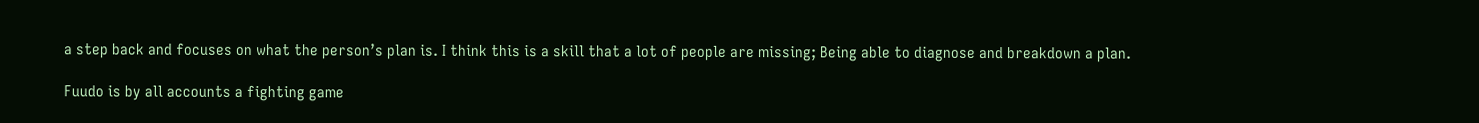a step back and focuses on what the person’s plan is. I think this is a skill that a lot of people are missing; Being able to diagnose and breakdown a plan.

Fuudo is by all accounts a fighting game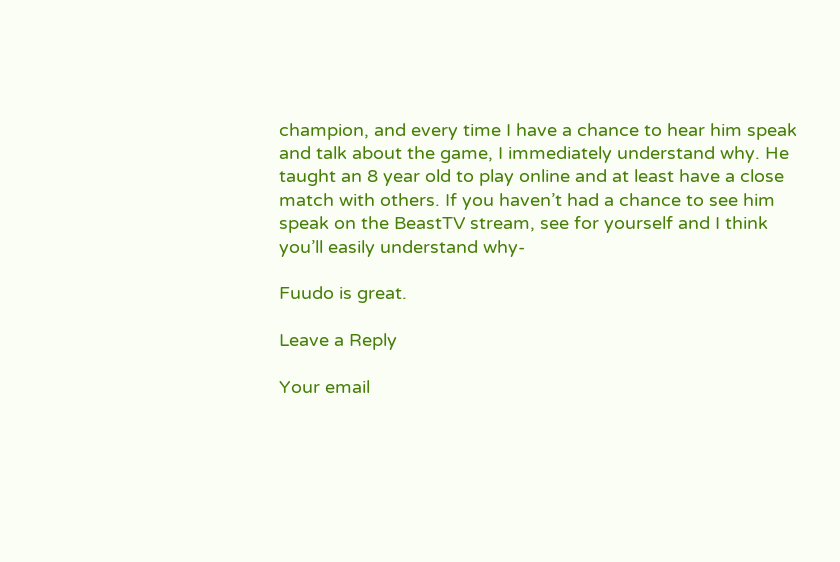champion, and every time I have a chance to hear him speak and talk about the game, I immediately understand why. He taught an 8 year old to play online and at least have a close match with others. If you haven’t had a chance to see him speak on the BeastTV stream, see for yourself and I think you’ll easily understand why-

Fuudo is great.

Leave a Reply

Your email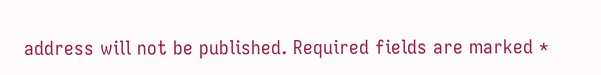address will not be published. Required fields are marked *